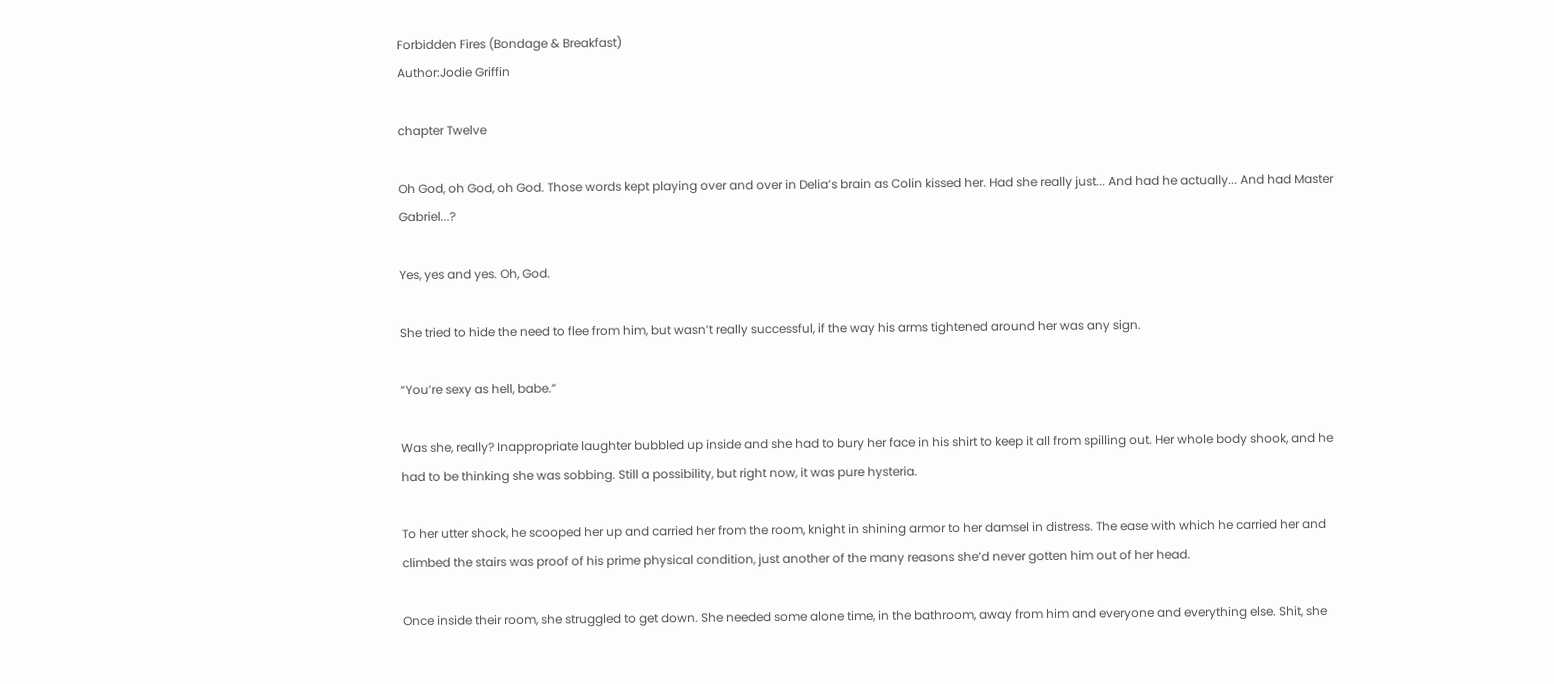Forbidden Fires (Bondage & Breakfast)
Author:Jodie Griffin

chapter Twelve

Oh God, oh God, oh God. Those words kept playing over and over in Delia’s brain as Colin kissed her. Had she really just... And had he actually... And had Master Gabriel...?

Yes, yes and yes. Oh, God.

She tried to hide the need to flee from him, but wasn’t really successful, if the way his arms tightened around her was any sign.

“You’re sexy as hell, babe.”

Was she, really? Inappropriate laughter bubbled up inside and she had to bury her face in his shirt to keep it all from spilling out. Her whole body shook, and he had to be thinking she was sobbing. Still a possibility, but right now, it was pure hysteria.

To her utter shock, he scooped her up and carried her from the room, knight in shining armor to her damsel in distress. The ease with which he carried her and climbed the stairs was proof of his prime physical condition, just another of the many reasons she’d never gotten him out of her head.

Once inside their room, she struggled to get down. She needed some alone time, in the bathroom, away from him and everyone and everything else. Shit, she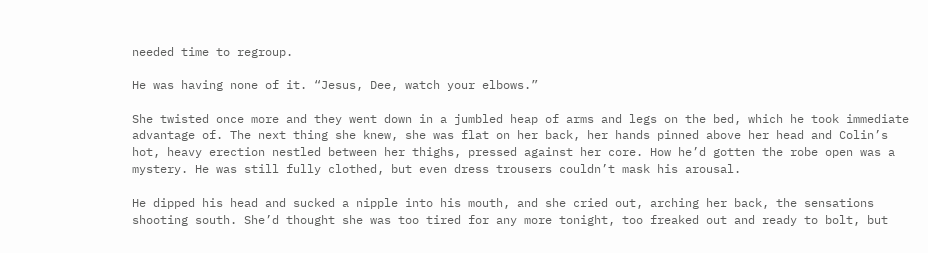needed time to regroup.

He was having none of it. “Jesus, Dee, watch your elbows.”

She twisted once more and they went down in a jumbled heap of arms and legs on the bed, which he took immediate advantage of. The next thing she knew, she was flat on her back, her hands pinned above her head and Colin’s hot, heavy erection nestled between her thighs, pressed against her core. How he’d gotten the robe open was a mystery. He was still fully clothed, but even dress trousers couldn’t mask his arousal.

He dipped his head and sucked a nipple into his mouth, and she cried out, arching her back, the sensations shooting south. She’d thought she was too tired for any more tonight, too freaked out and ready to bolt, but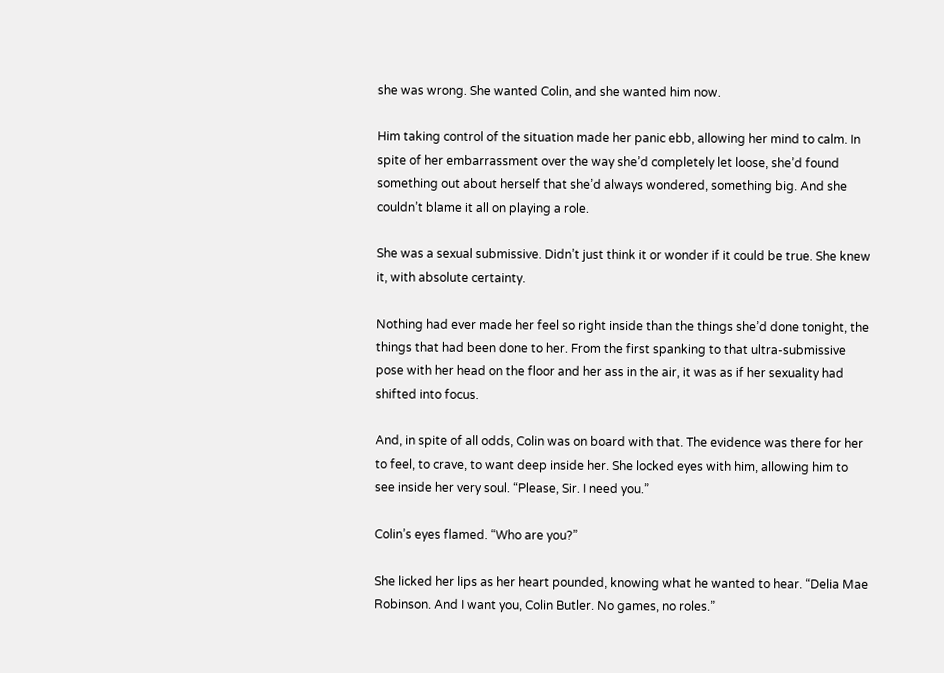she was wrong. She wanted Colin, and she wanted him now.

Him taking control of the situation made her panic ebb, allowing her mind to calm. In spite of her embarrassment over the way she’d completely let loose, she’d found something out about herself that she’d always wondered, something big. And she couldn’t blame it all on playing a role.

She was a sexual submissive. Didn’t just think it or wonder if it could be true. She knew it, with absolute certainty.

Nothing had ever made her feel so right inside than the things she’d done tonight, the things that had been done to her. From the first spanking to that ultra-submissive pose with her head on the floor and her ass in the air, it was as if her sexuality had shifted into focus.

And, in spite of all odds, Colin was on board with that. The evidence was there for her to feel, to crave, to want deep inside her. She locked eyes with him, allowing him to see inside her very soul. “Please, Sir. I need you.”

Colin’s eyes flamed. “Who are you?”

She licked her lips as her heart pounded, knowing what he wanted to hear. “Delia Mae Robinson. And I want you, Colin Butler. No games, no roles.”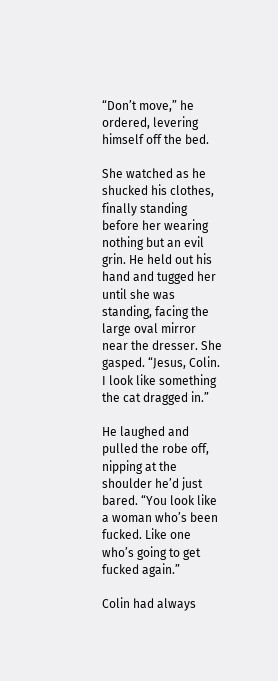“Don’t move,” he ordered, levering himself off the bed.

She watched as he shucked his clothes, finally standing before her wearing nothing but an evil grin. He held out his hand and tugged her until she was standing, facing the large oval mirror near the dresser. She gasped. “Jesus, Colin. I look like something the cat dragged in.”

He laughed and pulled the robe off, nipping at the shoulder he’d just bared. “You look like a woman who’s been fucked. Like one who’s going to get fucked again.”

Colin had always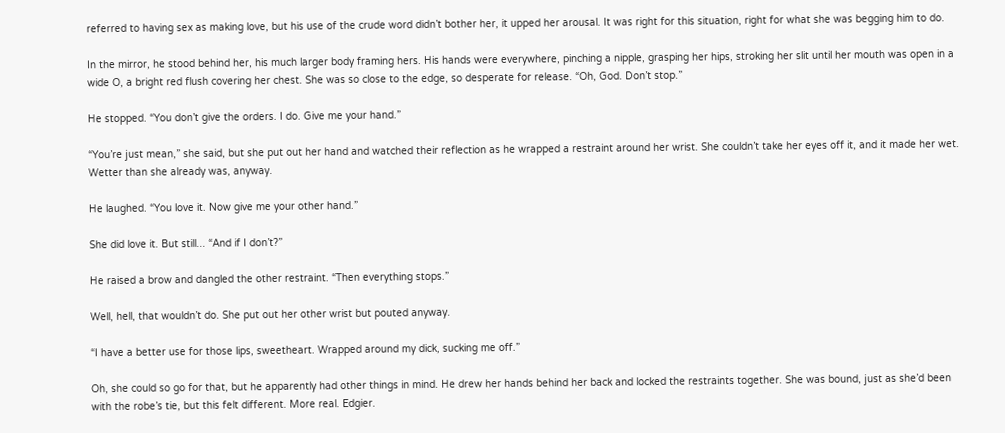referred to having sex as making love, but his use of the crude word didn’t bother her, it upped her arousal. It was right for this situation, right for what she was begging him to do.

In the mirror, he stood behind her, his much larger body framing hers. His hands were everywhere, pinching a nipple, grasping her hips, stroking her slit until her mouth was open in a wide O, a bright red flush covering her chest. She was so close to the edge, so desperate for release. “Oh, God. Don’t stop.”

He stopped. “You don’t give the orders. I do. Give me your hand.”

“You’re just mean,” she said, but she put out her hand and watched their reflection as he wrapped a restraint around her wrist. She couldn’t take her eyes off it, and it made her wet. Wetter than she already was, anyway.

He laughed. “You love it. Now give me your other hand.”

She did love it. But still... “And if I don’t?”

He raised a brow and dangled the other restraint. “Then everything stops.”

Well, hell, that wouldn’t do. She put out her other wrist but pouted anyway.

“I have a better use for those lips, sweetheart. Wrapped around my dick, sucking me off.”

Oh, she could so go for that, but he apparently had other things in mind. He drew her hands behind her back and locked the restraints together. She was bound, just as she’d been with the robe’s tie, but this felt different. More real. Edgier.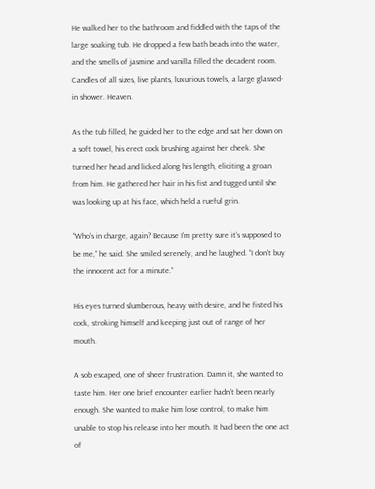He walked her to the bathroom and fiddled with the taps of the large soaking tub. He dropped a few bath beads into the water, and the smells of jasmine and vanilla filled the decadent room. Candles of all sizes, live plants, luxurious towels, a large glassed-in shower. Heaven.

As the tub filled, he guided her to the edge and sat her down on a soft towel, his erect cock brushing against her cheek. She turned her head and licked along his length, eliciting a groan from him. He gathered her hair in his fist and tugged until she was looking up at his face, which held a rueful grin.

“Who’s in charge, again? Because I’m pretty sure it’s supposed to be me,” he said. She smiled serenely, and he laughed. “I don’t buy the innocent act for a minute.”

His eyes turned slumberous, heavy with desire, and he fisted his cock, stroking himself and keeping just out of range of her mouth.

A sob escaped, one of sheer frustration. Damn it, she wanted to taste him. Her one brief encounter earlier hadn’t been nearly enough. She wanted to make him lose control, to make him unable to stop his release into her mouth. It had been the one act of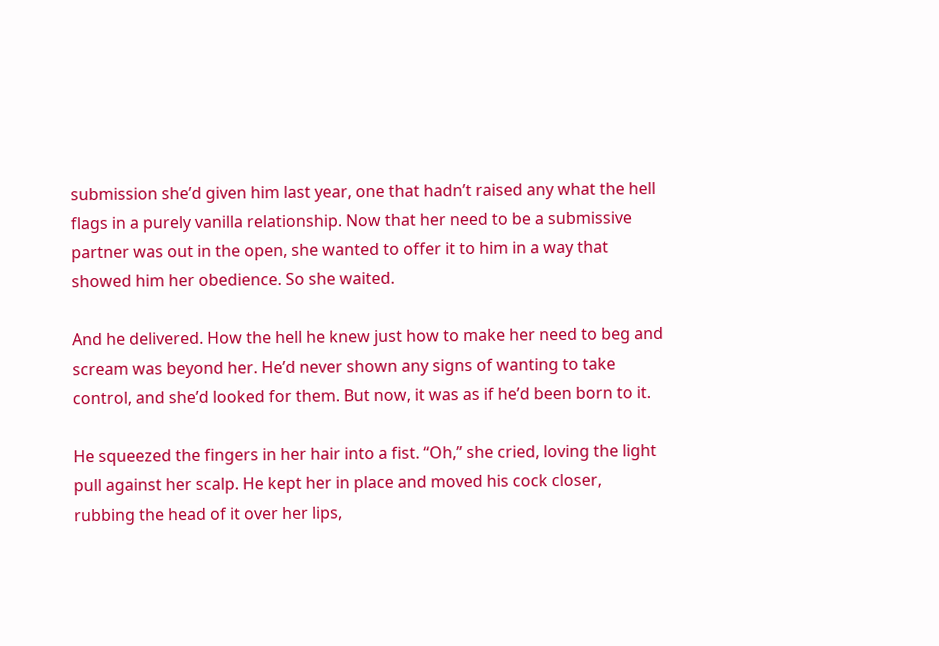submission she’d given him last year, one that hadn’t raised any what the hell flags in a purely vanilla relationship. Now that her need to be a submissive partner was out in the open, she wanted to offer it to him in a way that showed him her obedience. So she waited.

And he delivered. How the hell he knew just how to make her need to beg and scream was beyond her. He’d never shown any signs of wanting to take control, and she’d looked for them. But now, it was as if he’d been born to it.

He squeezed the fingers in her hair into a fist. “Oh,” she cried, loving the light pull against her scalp. He kept her in place and moved his cock closer, rubbing the head of it over her lips,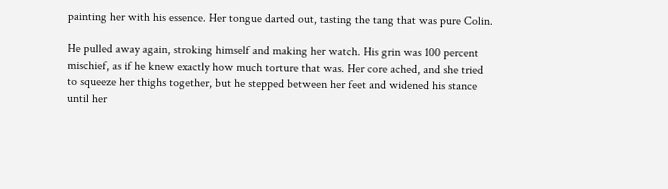painting her with his essence. Her tongue darted out, tasting the tang that was pure Colin.

He pulled away again, stroking himself and making her watch. His grin was 100 percent mischief, as if he knew exactly how much torture that was. Her core ached, and she tried to squeeze her thighs together, but he stepped between her feet and widened his stance until her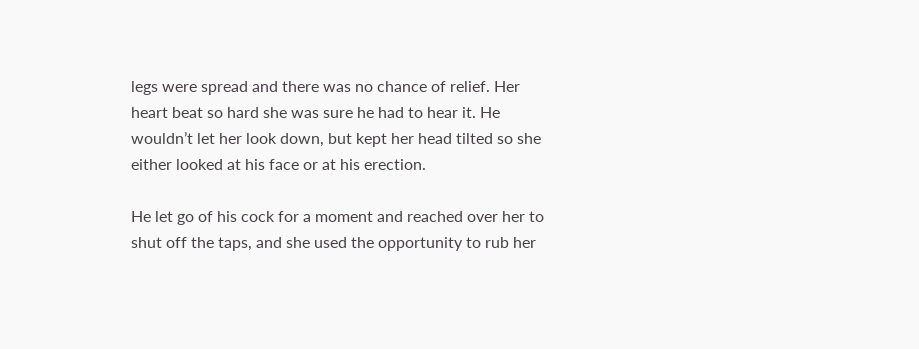legs were spread and there was no chance of relief. Her heart beat so hard she was sure he had to hear it. He wouldn’t let her look down, but kept her head tilted so she either looked at his face or at his erection.

He let go of his cock for a moment and reached over her to shut off the taps, and she used the opportunity to rub her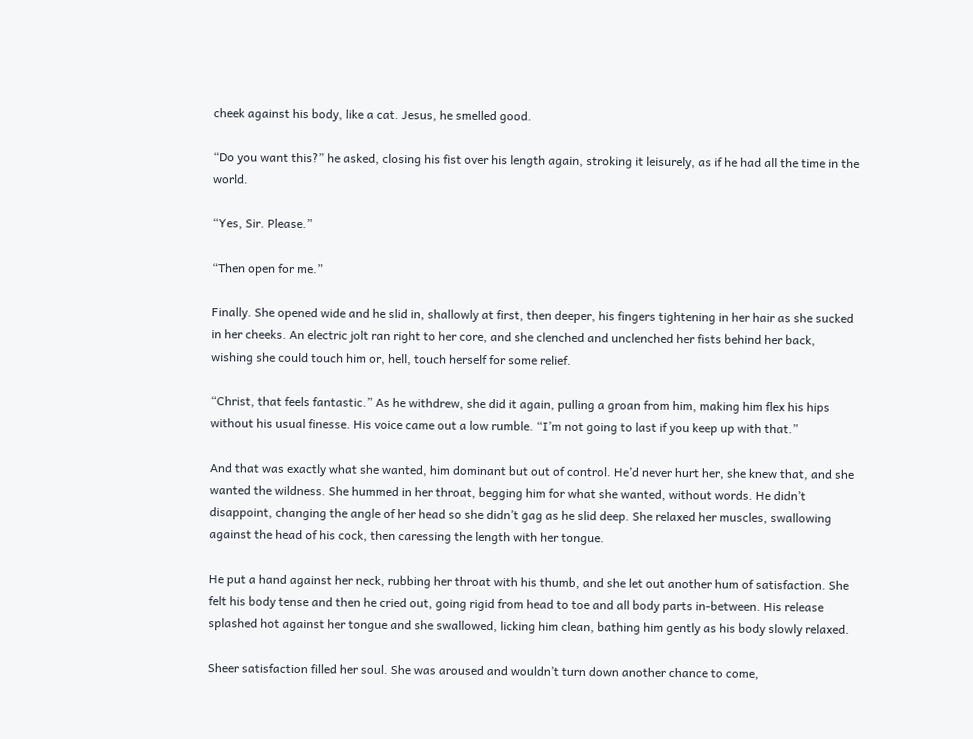cheek against his body, like a cat. Jesus, he smelled good.

“Do you want this?” he asked, closing his fist over his length again, stroking it leisurely, as if he had all the time in the world.

“Yes, Sir. Please.”

“Then open for me.”

Finally. She opened wide and he slid in, shallowly at first, then deeper, his fingers tightening in her hair as she sucked in her cheeks. An electric jolt ran right to her core, and she clenched and unclenched her fists behind her back, wishing she could touch him or, hell, touch herself for some relief.

“Christ, that feels fantastic.” As he withdrew, she did it again, pulling a groan from him, making him flex his hips without his usual finesse. His voice came out a low rumble. “I’m not going to last if you keep up with that.”

And that was exactly what she wanted, him dominant but out of control. He’d never hurt her, she knew that, and she wanted the wildness. She hummed in her throat, begging him for what she wanted, without words. He didn’t disappoint, changing the angle of her head so she didn’t gag as he slid deep. She relaxed her muscles, swallowing against the head of his cock, then caressing the length with her tongue.

He put a hand against her neck, rubbing her throat with his thumb, and she let out another hum of satisfaction. She felt his body tense and then he cried out, going rigid from head to toe and all body parts in-between. His release splashed hot against her tongue and she swallowed, licking him clean, bathing him gently as his body slowly relaxed.

Sheer satisfaction filled her soul. She was aroused and wouldn’t turn down another chance to come,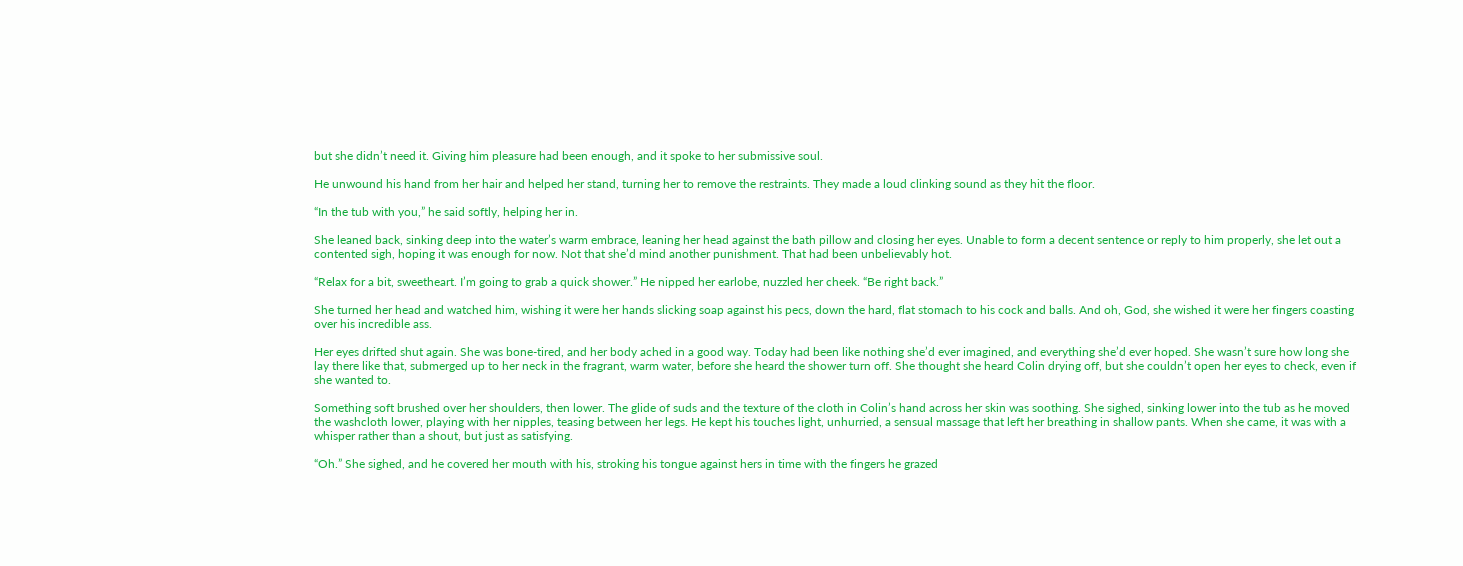but she didn’t need it. Giving him pleasure had been enough, and it spoke to her submissive soul.

He unwound his hand from her hair and helped her stand, turning her to remove the restraints. They made a loud clinking sound as they hit the floor.

“In the tub with you,” he said softly, helping her in.

She leaned back, sinking deep into the water’s warm embrace, leaning her head against the bath pillow and closing her eyes. Unable to form a decent sentence or reply to him properly, she let out a contented sigh, hoping it was enough for now. Not that she’d mind another punishment. That had been unbelievably hot.

“Relax for a bit, sweetheart. I’m going to grab a quick shower.” He nipped her earlobe, nuzzled her cheek. “Be right back.”

She turned her head and watched him, wishing it were her hands slicking soap against his pecs, down the hard, flat stomach to his cock and balls. And oh, God, she wished it were her fingers coasting over his incredible ass.

Her eyes drifted shut again. She was bone-tired, and her body ached in a good way. Today had been like nothing she’d ever imagined, and everything she’d ever hoped. She wasn’t sure how long she lay there like that, submerged up to her neck in the fragrant, warm water, before she heard the shower turn off. She thought she heard Colin drying off, but she couldn’t open her eyes to check, even if she wanted to.

Something soft brushed over her shoulders, then lower. The glide of suds and the texture of the cloth in Colin’s hand across her skin was soothing. She sighed, sinking lower into the tub as he moved the washcloth lower, playing with her nipples, teasing between her legs. He kept his touches light, unhurried, a sensual massage that left her breathing in shallow pants. When she came, it was with a whisper rather than a shout, but just as satisfying.

“Oh.” She sighed, and he covered her mouth with his, stroking his tongue against hers in time with the fingers he grazed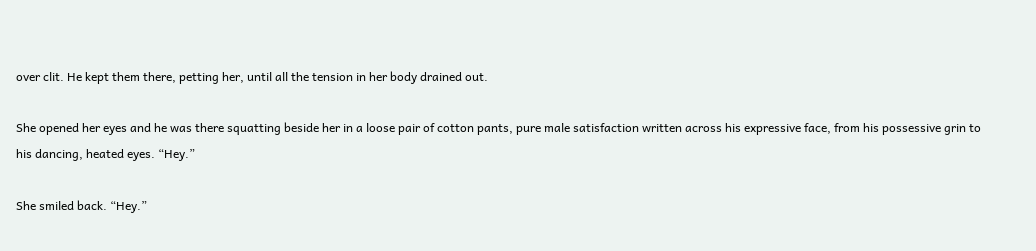over clit. He kept them there, petting her, until all the tension in her body drained out.

She opened her eyes and he was there squatting beside her in a loose pair of cotton pants, pure male satisfaction written across his expressive face, from his possessive grin to his dancing, heated eyes. “Hey.”

She smiled back. “Hey.”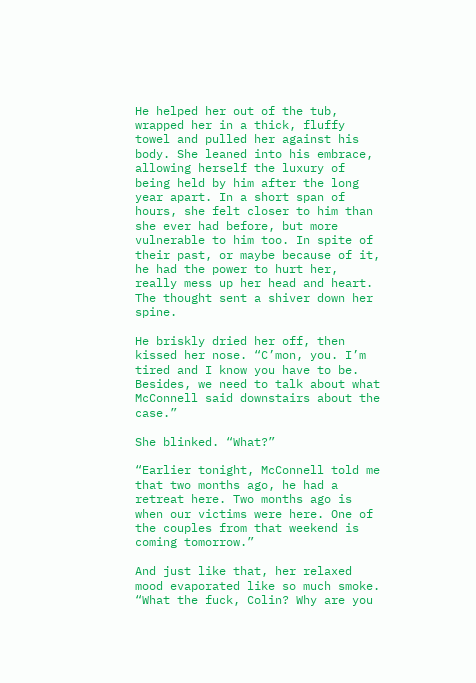He helped her out of the tub, wrapped her in a thick, fluffy towel and pulled her against his body. She leaned into his embrace, allowing herself the luxury of being held by him after the long year apart. In a short span of hours, she felt closer to him than she ever had before, but more vulnerable to him too. In spite of their past, or maybe because of it, he had the power to hurt her, really mess up her head and heart. The thought sent a shiver down her spine.

He briskly dried her off, then kissed her nose. “C’mon, you. I’m tired and I know you have to be. Besides, we need to talk about what McConnell said downstairs about the case.”

She blinked. “What?”

“Earlier tonight, McConnell told me that two months ago, he had a retreat here. Two months ago is when our victims were here. One of the couples from that weekend is coming tomorrow.”

And just like that, her relaxed mood evaporated like so much smoke. “What the fuck, Colin? Why are you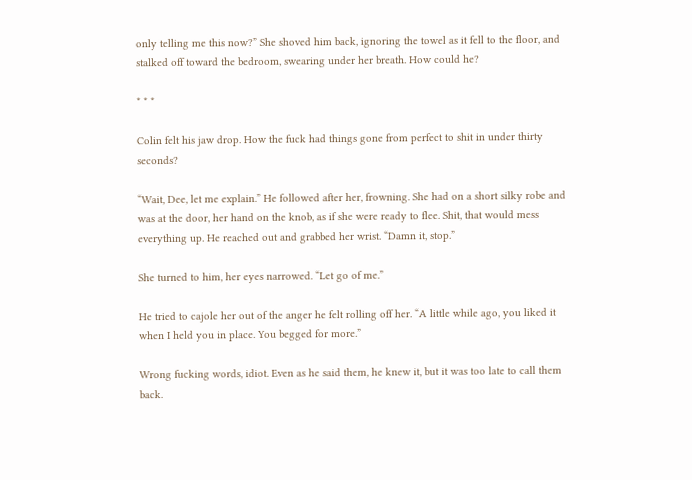only telling me this now?” She shoved him back, ignoring the towel as it fell to the floor, and stalked off toward the bedroom, swearing under her breath. How could he?

* * *

Colin felt his jaw drop. How the fuck had things gone from perfect to shit in under thirty seconds?

“Wait, Dee, let me explain.” He followed after her, frowning. She had on a short silky robe and was at the door, her hand on the knob, as if she were ready to flee. Shit, that would mess everything up. He reached out and grabbed her wrist. “Damn it, stop.”

She turned to him, her eyes narrowed. “Let go of me.”

He tried to cajole her out of the anger he felt rolling off her. “A little while ago, you liked it when I held you in place. You begged for more.”

Wrong fucking words, idiot. Even as he said them, he knew it, but it was too late to call them back.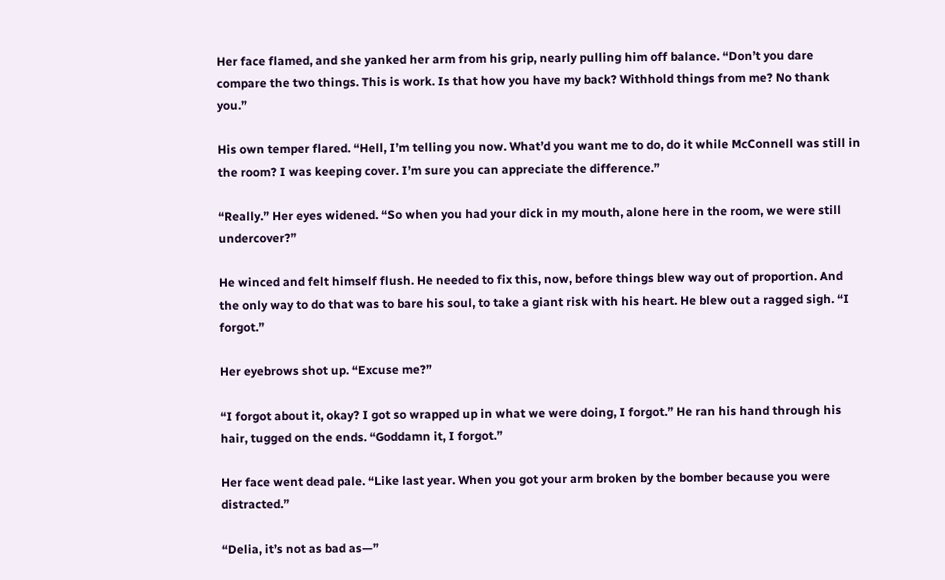Her face flamed, and she yanked her arm from his grip, nearly pulling him off balance. “Don’t you dare compare the two things. This is work. Is that how you have my back? Withhold things from me? No thank you.”

His own temper flared. “Hell, I’m telling you now. What’d you want me to do, do it while McConnell was still in the room? I was keeping cover. I’m sure you can appreciate the difference.”

“Really.” Her eyes widened. “So when you had your dick in my mouth, alone here in the room, we were still undercover?”

He winced and felt himself flush. He needed to fix this, now, before things blew way out of proportion. And the only way to do that was to bare his soul, to take a giant risk with his heart. He blew out a ragged sigh. “I forgot.”

Her eyebrows shot up. “Excuse me?”

“I forgot about it, okay? I got so wrapped up in what we were doing, I forgot.” He ran his hand through his hair, tugged on the ends. “Goddamn it, I forgot.”

Her face went dead pale. “Like last year. When you got your arm broken by the bomber because you were distracted.”

“Delia, it’s not as bad as—”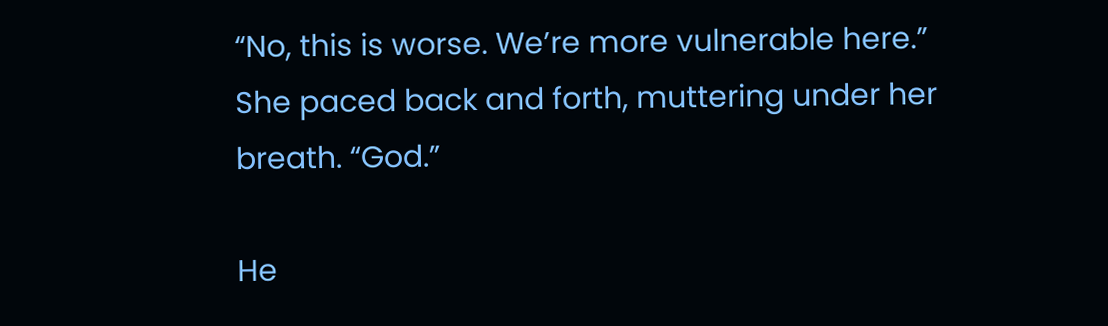“No, this is worse. We’re more vulnerable here.” She paced back and forth, muttering under her breath. “God.”

He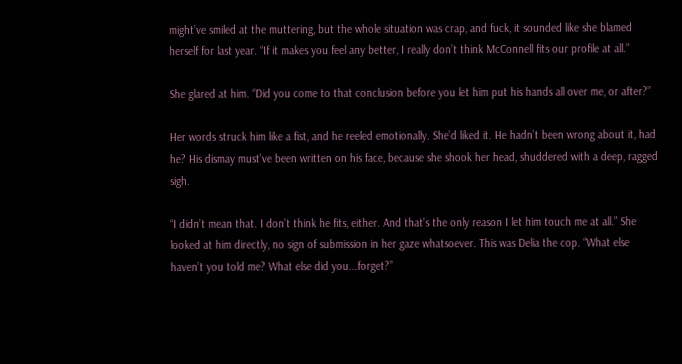might’ve smiled at the muttering, but the whole situation was crap, and fuck, it sounded like she blamed herself for last year. “If it makes you feel any better, I really don’t think McConnell fits our profile at all.”

She glared at him. “Did you come to that conclusion before you let him put his hands all over me, or after?”

Her words struck him like a fist, and he reeled emotionally. She’d liked it. He hadn’t been wrong about it, had he? His dismay must’ve been written on his face, because she shook her head, shuddered with a deep, ragged sigh.

“I didn’t mean that. I don’t think he fits, either. And that’s the only reason I let him touch me at all.” She looked at him directly, no sign of submission in her gaze whatsoever. This was Delia the cop. “What else haven’t you told me? What else did you...forget?”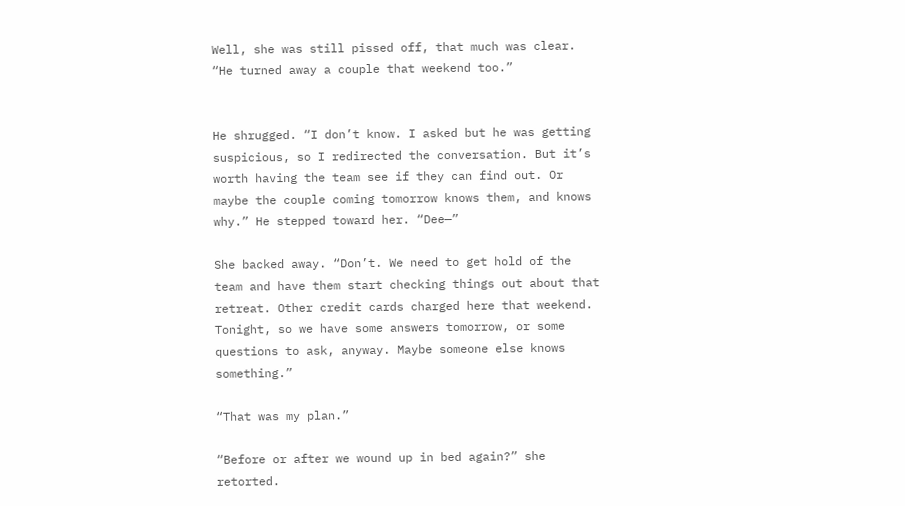Well, she was still pissed off, that much was clear. “He turned away a couple that weekend too.”


He shrugged. “I don’t know. I asked but he was getting suspicious, so I redirected the conversation. But it’s worth having the team see if they can find out. Or maybe the couple coming tomorrow knows them, and knows why.” He stepped toward her. “Dee—”

She backed away. “Don’t. We need to get hold of the team and have them start checking things out about that retreat. Other credit cards charged here that weekend. Tonight, so we have some answers tomorrow, or some questions to ask, anyway. Maybe someone else knows something.”

“That was my plan.”

“Before or after we wound up in bed again?” she retorted.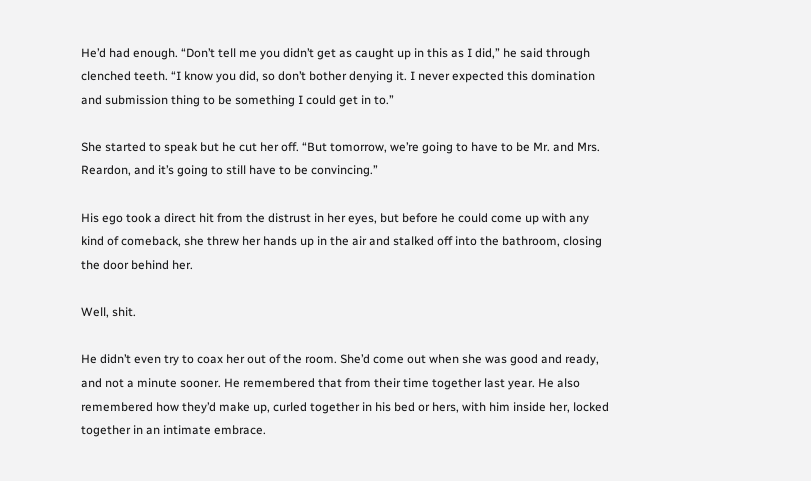He’d had enough. “Don’t tell me you didn’t get as caught up in this as I did,” he said through clenched teeth. “I know you did, so don’t bother denying it. I never expected this domination and submission thing to be something I could get in to.”

She started to speak but he cut her off. “But tomorrow, we’re going to have to be Mr. and Mrs. Reardon, and it’s going to still have to be convincing.”

His ego took a direct hit from the distrust in her eyes, but before he could come up with any kind of comeback, she threw her hands up in the air and stalked off into the bathroom, closing the door behind her.

Well, shit.

He didn’t even try to coax her out of the room. She’d come out when she was good and ready, and not a minute sooner. He remembered that from their time together last year. He also remembered how they’d make up, curled together in his bed or hers, with him inside her, locked together in an intimate embrace.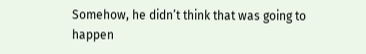Somehow, he didn’t think that was going to happen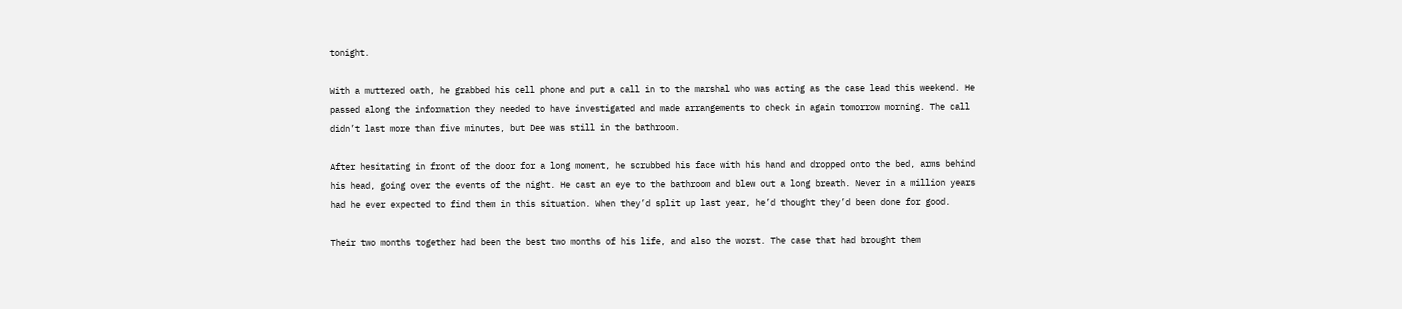tonight.

With a muttered oath, he grabbed his cell phone and put a call in to the marshal who was acting as the case lead this weekend. He passed along the information they needed to have investigated and made arrangements to check in again tomorrow morning. The call didn’t last more than five minutes, but Dee was still in the bathroom.

After hesitating in front of the door for a long moment, he scrubbed his face with his hand and dropped onto the bed, arms behind his head, going over the events of the night. He cast an eye to the bathroom and blew out a long breath. Never in a million years had he ever expected to find them in this situation. When they’d split up last year, he’d thought they’d been done for good.

Their two months together had been the best two months of his life, and also the worst. The case that had brought them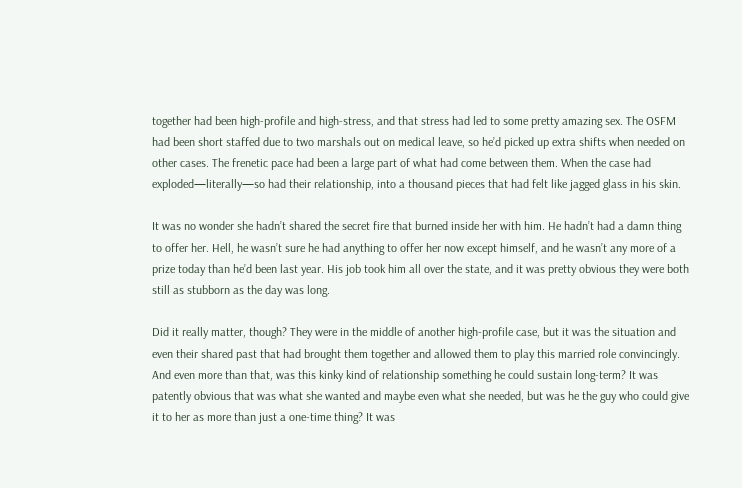together had been high-profile and high-stress, and that stress had led to some pretty amazing sex. The OSFM had been short staffed due to two marshals out on medical leave, so he’d picked up extra shifts when needed on other cases. The frenetic pace had been a large part of what had come between them. When the case had exploded—literally—so had their relationship, into a thousand pieces that had felt like jagged glass in his skin.

It was no wonder she hadn’t shared the secret fire that burned inside her with him. He hadn’t had a damn thing to offer her. Hell, he wasn’t sure he had anything to offer her now except himself, and he wasn’t any more of a prize today than he’d been last year. His job took him all over the state, and it was pretty obvious they were both still as stubborn as the day was long.

Did it really matter, though? They were in the middle of another high-profile case, but it was the situation and even their shared past that had brought them together and allowed them to play this married role convincingly. And even more than that, was this kinky kind of relationship something he could sustain long-term? It was patently obvious that was what she wanted and maybe even what she needed, but was he the guy who could give it to her as more than just a one-time thing? It was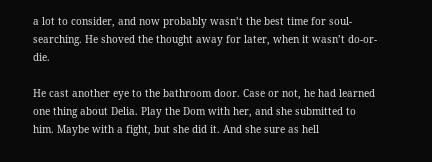a lot to consider, and now probably wasn’t the best time for soul-searching. He shoved the thought away for later, when it wasn’t do-or-die.

He cast another eye to the bathroom door. Case or not, he had learned one thing about Delia. Play the Dom with her, and she submitted to him. Maybe with a fight, but she did it. And she sure as hell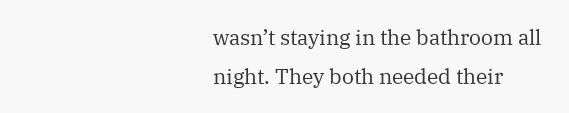wasn’t staying in the bathroom all night. They both needed their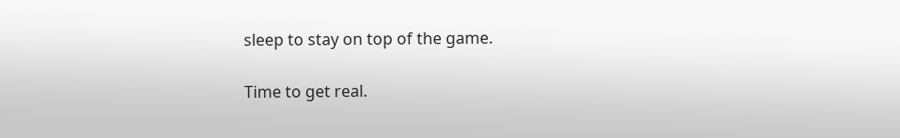sleep to stay on top of the game.

Time to get real.